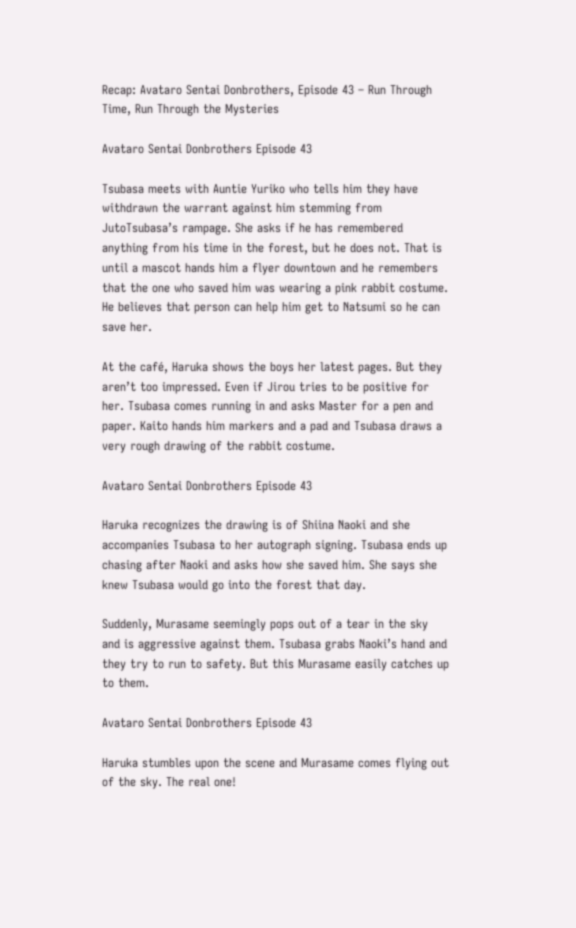Recap: Avataro Sentai Donbrothers, Episode 43 – Run Through Time, Run Through the Mysteries

Avataro Sentai Donbrothers Episode 43

Tsubasa meets with Auntie Yuriko who tells him they have withdrawn the warrant against him stemming from JutoTsubasa’s rampage. She asks if he has remembered anything from his time in the forest, but he does not. That is until a mascot hands him a flyer downtown and he remembers that the one who saved him was wearing a pink rabbit costume. He believes that person can help him get to Natsumi so he can save her.

At the café, Haruka shows the boys her latest pages. But they aren’t too impressed. Even if Jirou tries to be positive for her. Tsubasa comes running in and asks Master for a pen and paper. Kaito hands him markers and a pad and Tsubasa draws a very rough drawing of the rabbit costume.

Avataro Sentai Donbrothers Episode 43

Haruka recognizes the drawing is of Shiina Naoki and she accompanies Tsubasa to her autograph signing. Tsubasa ends up chasing after Naoki and asks how she saved him. She says she knew Tsubasa would go into the forest that day.

Suddenly, Murasame seemingly pops out of a tear in the sky and is aggressive against them. Tsubasa grabs Naoki’s hand and they try to run to safety. But this Murasame easily catches up to them.

Avataro Sentai Donbrothers Episode 43

Haruka stumbles upon the scene and Murasame comes flying out of the sky. The real one!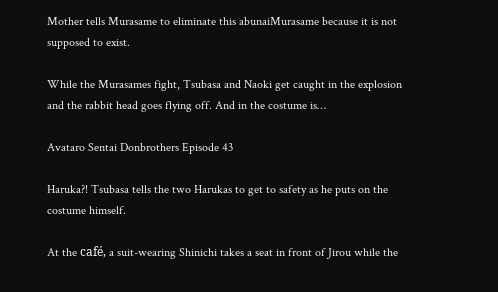Mother tells Murasame to eliminate this abunaiMurasame because it is not supposed to exist.

While the Murasames fight, Tsubasa and Naoki get caught in the explosion and the rabbit head goes flying off. And in the costume is…

Avataro Sentai Donbrothers Episode 43

Haruka?! Tsubasa tells the two Harukas to get to safety as he puts on the costume himself.

At the café, a suit-wearing Shinichi takes a seat in front of Jirou while the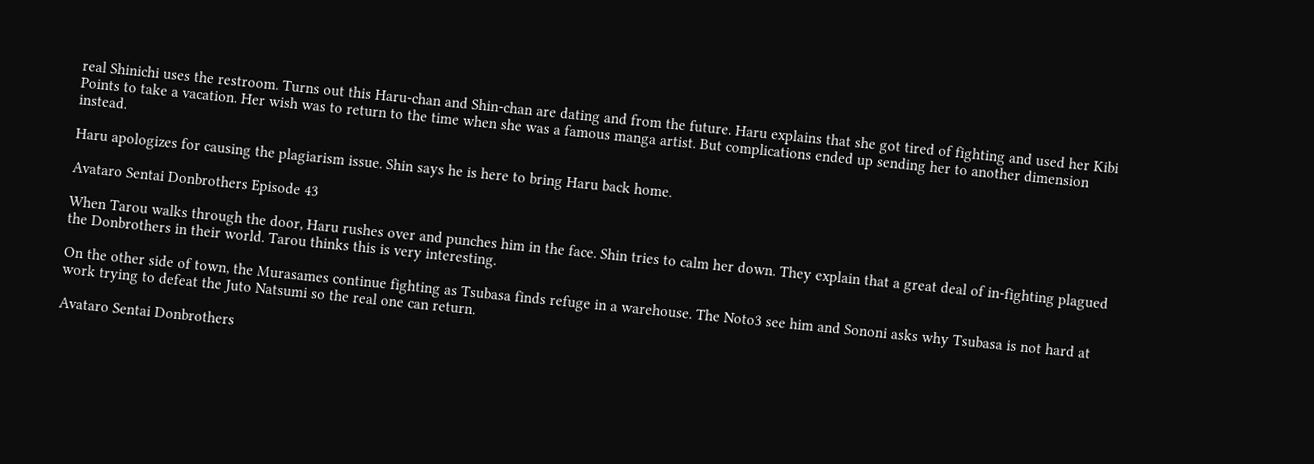real Shinichi uses the restroom. Turns out this Haru-chan and Shin-chan are dating and from the future. Haru explains that she got tired of fighting and used her Kibi Points to take a vacation. Her wish was to return to the time when she was a famous manga artist. But complications ended up sending her to another dimension instead.

Haru apologizes for causing the plagiarism issue. Shin says he is here to bring Haru back home.

Avataro Sentai Donbrothers Episode 43

When Tarou walks through the door, Haru rushes over and punches him in the face. Shin tries to calm her down. They explain that a great deal of in-fighting plagued the Donbrothers in their world. Tarou thinks this is very interesting.

On the other side of town, the Murasames continue fighting as Tsubasa finds refuge in a warehouse. The Noto3 see him and Sononi asks why Tsubasa is not hard at work trying to defeat the Juto Natsumi so the real one can return.

Avataro Sentai Donbrothers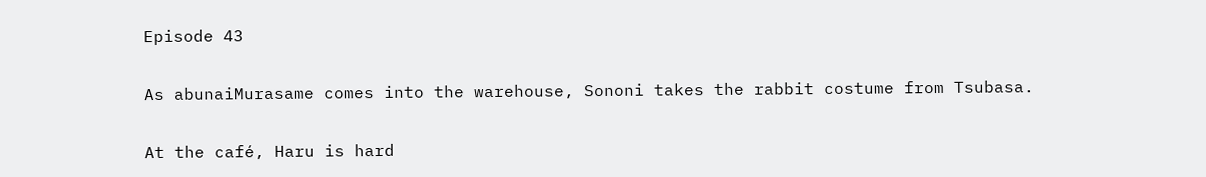Episode 43

As abunaiMurasame comes into the warehouse, Sononi takes the rabbit costume from Tsubasa.

At the café, Haru is hard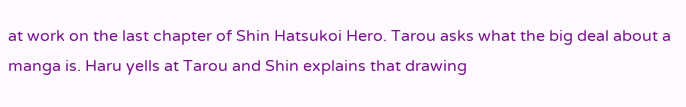at work on the last chapter of Shin Hatsukoi Hero. Tarou asks what the big deal about a manga is. Haru yells at Tarou and Shin explains that drawing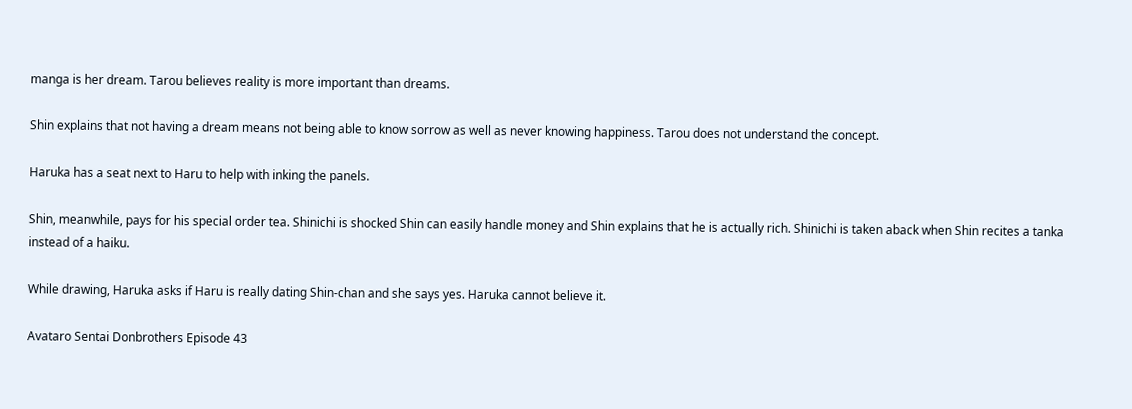manga is her dream. Tarou believes reality is more important than dreams.

Shin explains that not having a dream means not being able to know sorrow as well as never knowing happiness. Tarou does not understand the concept.

Haruka has a seat next to Haru to help with inking the panels.

Shin, meanwhile, pays for his special order tea. Shinichi is shocked Shin can easily handle money and Shin explains that he is actually rich. Shinichi is taken aback when Shin recites a tanka instead of a haiku.

While drawing, Haruka asks if Haru is really dating Shin-chan and she says yes. Haruka cannot believe it.

Avataro Sentai Donbrothers Episode 43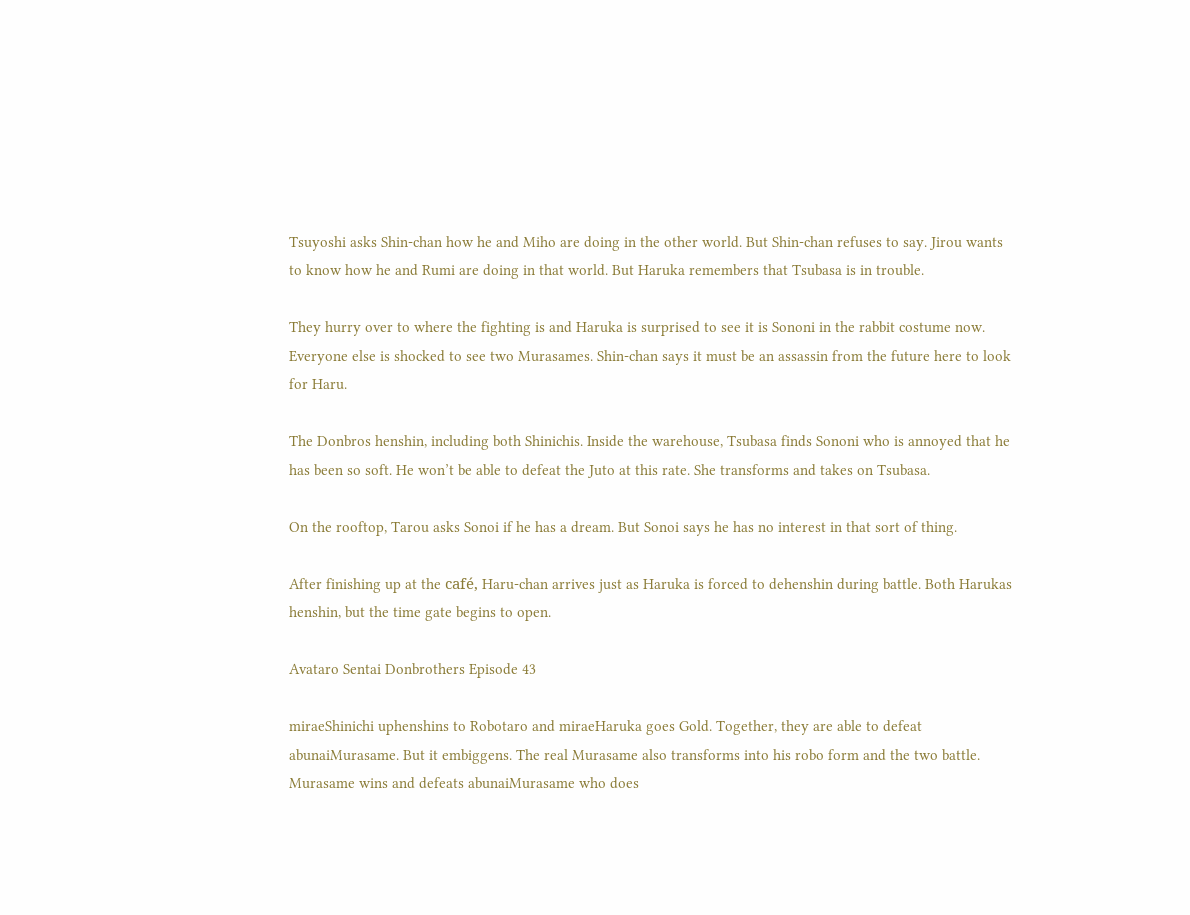Tsuyoshi asks Shin-chan how he and Miho are doing in the other world. But Shin-chan refuses to say. Jirou wants to know how he and Rumi are doing in that world. But Haruka remembers that Tsubasa is in trouble.

They hurry over to where the fighting is and Haruka is surprised to see it is Sononi in the rabbit costume now. Everyone else is shocked to see two Murasames. Shin-chan says it must be an assassin from the future here to look for Haru.

The Donbros henshin, including both Shinichis. Inside the warehouse, Tsubasa finds Sononi who is annoyed that he has been so soft. He won’t be able to defeat the Juto at this rate. She transforms and takes on Tsubasa.

On the rooftop, Tarou asks Sonoi if he has a dream. But Sonoi says he has no interest in that sort of thing.

After finishing up at the café, Haru-chan arrives just as Haruka is forced to dehenshin during battle. Both Harukas henshin, but the time gate begins to open.

Avataro Sentai Donbrothers Episode 43

miraeShinichi uphenshins to Robotaro and miraeHaruka goes Gold. Together, they are able to defeat abunaiMurasame. But it embiggens. The real Murasame also transforms into his robo form and the two battle. Murasame wins and defeats abunaiMurasame who does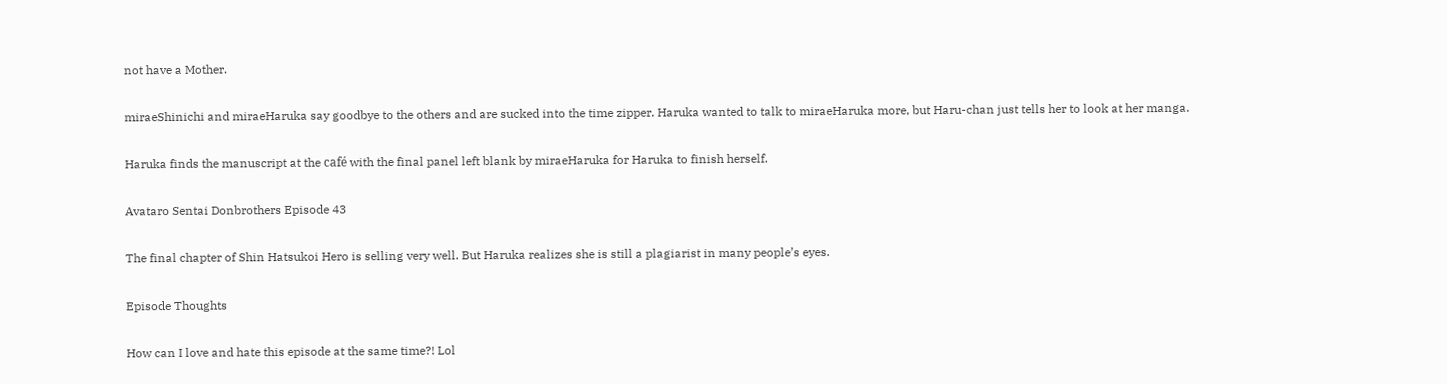not have a Mother.

miraeShinichi and miraeHaruka say goodbye to the others and are sucked into the time zipper. Haruka wanted to talk to miraeHaruka more, but Haru-chan just tells her to look at her manga.

Haruka finds the manuscript at the café with the final panel left blank by miraeHaruka for Haruka to finish herself.

Avataro Sentai Donbrothers Episode 43

The final chapter of Shin Hatsukoi Hero is selling very well. But Haruka realizes she is still a plagiarist in many people’s eyes.

Episode Thoughts

How can I love and hate this episode at the same time?! Lol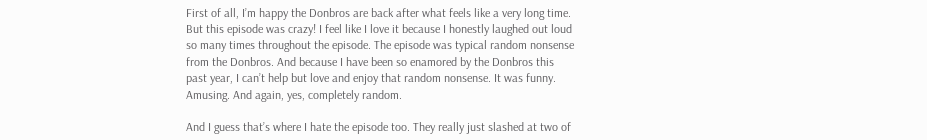First of all, I’m happy the Donbros are back after what feels like a very long time. But this episode was crazy! I feel like I love it because I honestly laughed out loud so many times throughout the episode. The episode was typical random nonsense from the Donbros. And because I have been so enamored by the Donbros this past year, I can’t help but love and enjoy that random nonsense. It was funny. Amusing. And again, yes, completely random.

And I guess that’s where I hate the episode too. They really just slashed at two of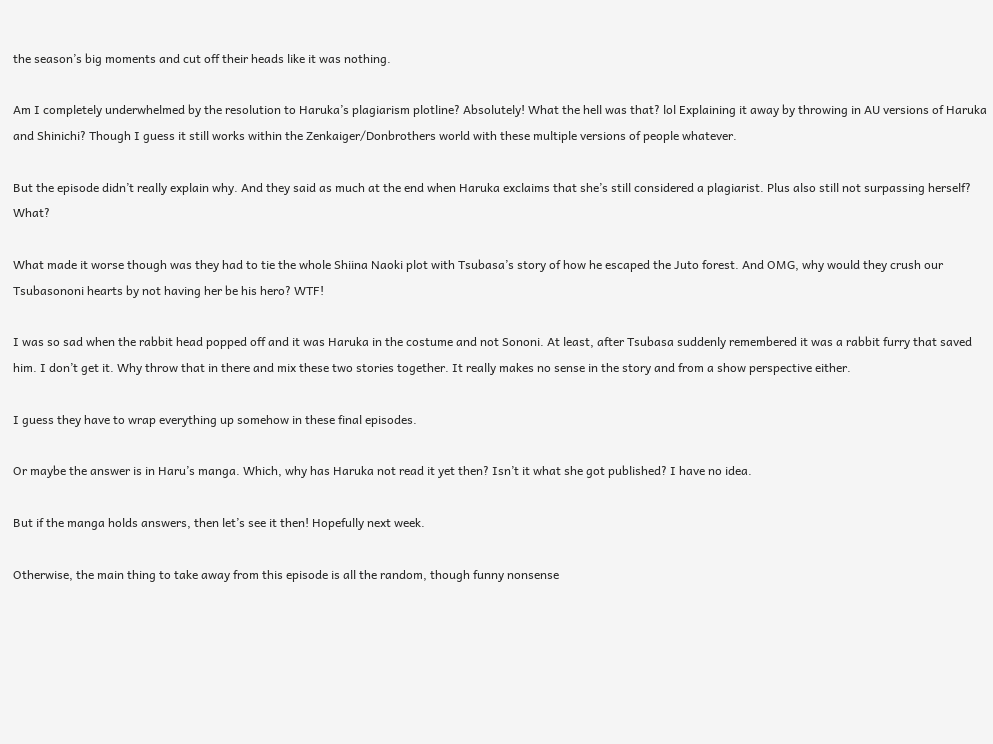the season’s big moments and cut off their heads like it was nothing.

Am I completely underwhelmed by the resolution to Haruka’s plagiarism plotline? Absolutely! What the hell was that? lol Explaining it away by throwing in AU versions of Haruka and Shinichi? Though I guess it still works within the Zenkaiger/Donbrothers world with these multiple versions of people whatever.

But the episode didn’t really explain why. And they said as much at the end when Haruka exclaims that she’s still considered a plagiarist. Plus also still not surpassing herself? What?

What made it worse though was they had to tie the whole Shiina Naoki plot with Tsubasa’s story of how he escaped the Juto forest. And OMG, why would they crush our Tsubasononi hearts by not having her be his hero? WTF!

I was so sad when the rabbit head popped off and it was Haruka in the costume and not Sononi. At least, after Tsubasa suddenly remembered it was a rabbit furry that saved him. I don’t get it. Why throw that in there and mix these two stories together. It really makes no sense in the story and from a show perspective either.

I guess they have to wrap everything up somehow in these final episodes.

Or maybe the answer is in Haru’s manga. Which, why has Haruka not read it yet then? Isn’t it what she got published? I have no idea.

But if the manga holds answers, then let’s see it then! Hopefully next week.

Otherwise, the main thing to take away from this episode is all the random, though funny nonsense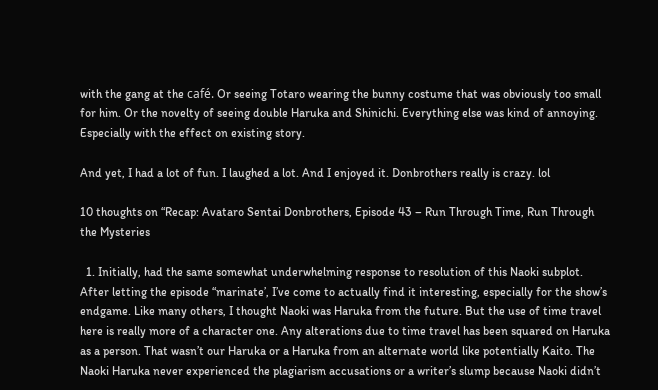with the gang at the café. Or seeing Totaro wearing the bunny costume that was obviously too small for him. Or the novelty of seeing double Haruka and Shinichi. Everything else was kind of annoying. Especially with the effect on existing story.

And yet, I had a lot of fun. I laughed a lot. And I enjoyed it. Donbrothers really is crazy. lol

10 thoughts on “Recap: Avataro Sentai Donbrothers, Episode 43 – Run Through Time, Run Through the Mysteries

  1. Initially, had the same somewhat underwhelming response to resolution of this Naoki subplot. After letting the episode “marinate’, I’ve come to actually find it interesting, especially for the show’s endgame. Like many others, I thought Naoki was Haruka from the future. But the use of time travel here is really more of a character one. Any alterations due to time travel has been squared on Haruka as a person. That wasn’t our Haruka or a Haruka from an alternate world like potentially Kaito. The Naoki Haruka never experienced the plagiarism accusations or a writer’s slump because Naoki didn’t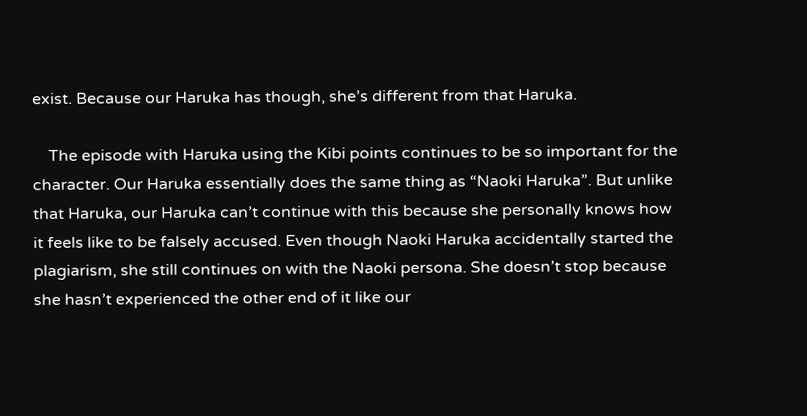exist. Because our Haruka has though, she’s different from that Haruka.

    The episode with Haruka using the Kibi points continues to be so important for the character. Our Haruka essentially does the same thing as “Naoki Haruka”. But unlike that Haruka, our Haruka can’t continue with this because she personally knows how it feels like to be falsely accused. Even though Naoki Haruka accidentally started the plagiarism, she still continues on with the Naoki persona. She doesn’t stop because she hasn’t experienced the other end of it like our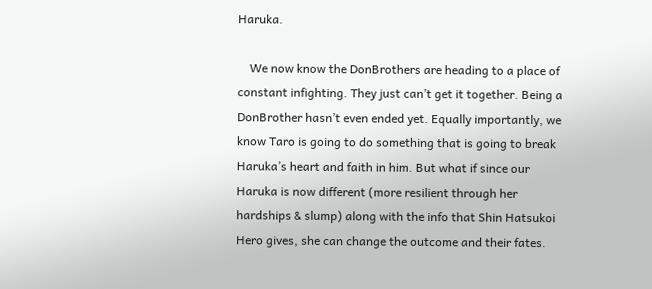Haruka.

    We now know the DonBrothers are heading to a place of constant infighting. They just can’t get it together. Being a DonBrother hasn’t even ended yet. Equally importantly, we know Taro is going to do something that is going to break Haruka’s heart and faith in him. But what if since our Haruka is now different (more resilient through her hardships & slump) along with the info that Shin Hatsukoi Hero gives, she can change the outcome and their fates.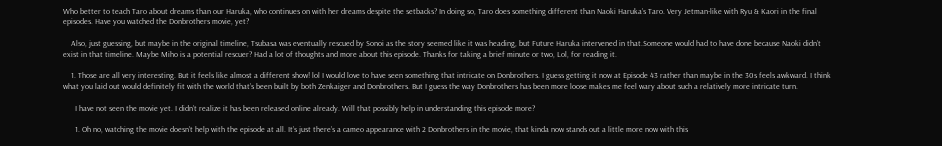Who better to teach Taro about dreams than our Haruka, who continues on with her dreams despite the setbacks? In doing so, Taro does something different than Naoki Haruka’s Taro. Very Jetman-like with Ryu & Kaori in the final episodes. Have you watched the Donbrothers movie, yet?

    Also, just guessing, but maybe in the original timeline, Tsubasa was eventually rescued by Sonoi as the story seemed like it was heading, but Future Haruka intervened in that.Someone would had to have done because Naoki didn’t exist in that timeline. Maybe Miho is a potential rescuer? Had a lot of thoughts and more about this episode. Thanks for taking a brief minute or two, Lol, for reading it.

    1. Those are all very interesting. But it feels like almost a different show! lol I would love to have seen something that intricate on Donbrothers. I guess getting it now at Episode 43 rather than maybe in the 30s feels awkward. I think what you laid out would definitely fit with the world that’s been built by both Zenkaiger and Donbrothers. But I guess the way Donbrothers has been more loose makes me feel wary about such a relatively more intricate turn.

      I have not seen the movie yet. I didn’t realize it has been released online already. Will that possibly help in understanding this episode more?

      1. Oh no, watching the movie doesn’t help with the episode at all. It’s just there’s a cameo appearance with 2 Donbrothers in the movie, that kinda now stands out a little more now with this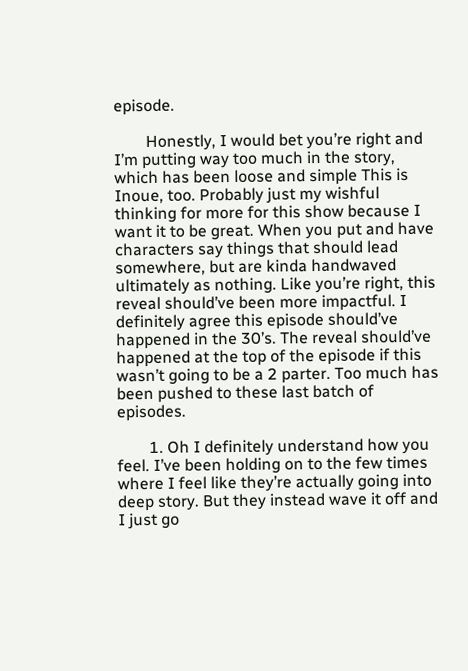episode.

        Honestly, I would bet you’re right and I’m putting way too much in the story, which has been loose and simple This is Inoue, too. Probably just my wishful thinking for more for this show because I want it to be great. When you put and have characters say things that should lead somewhere, but are kinda handwaved ultimately as nothing. Like you’re right, this reveal should’ve been more impactful. I definitely agree this episode should’ve happened in the 30’s. The reveal should’ve happened at the top of the episode if this wasn’t going to be a 2 parter. Too much has been pushed to these last batch of episodes.

        1. Oh I definitely understand how you feel. I’ve been holding on to the few times where I feel like they’re actually going into deep story. But they instead wave it off and I just go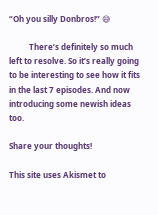“Oh you silly Donbros!” 😅

          There’s definitely so much left to resolve. So it’s really going to be interesting to see how it fits in the last 7 episodes. And now introducing some newish ideas too.

Share your thoughts!

This site uses Akismet to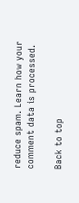reduce spam. Learn how your comment data is processed.

Back to top